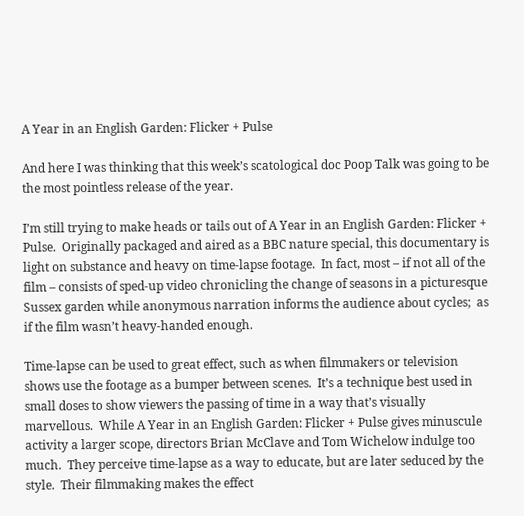A Year in an English Garden: Flicker + Pulse

And here I was thinking that this week’s scatological doc Poop Talk was going to be the most pointless release of the year.

I’m still trying to make heads or tails out of A Year in an English Garden: Flicker + Pulse.  Originally packaged and aired as a BBC nature special, this documentary is light on substance and heavy on time-lapse footage.  In fact, most – if not all of the film – consists of sped-up video chronicling the change of seasons in a picturesque Sussex garden while anonymous narration informs the audience about cycles;  as if the film wasn’t heavy-handed enough.

Time-lapse can be used to great effect, such as when filmmakers or television shows use the footage as a bumper between scenes.  It’s a technique best used in small doses to show viewers the passing of time in a way that’s visually marvellous.  While A Year in an English Garden: Flicker + Pulse gives minuscule activity a larger scope, directors Brian McClave and Tom Wichelow indulge too much.  They perceive time-lapse as a way to educate, but are later seduced by the style.  Their filmmaking makes the effect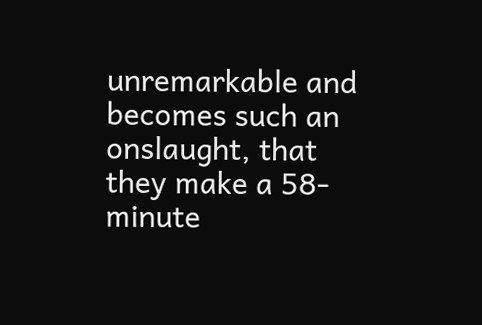unremarkable and becomes such an onslaught, that they make a 58-minute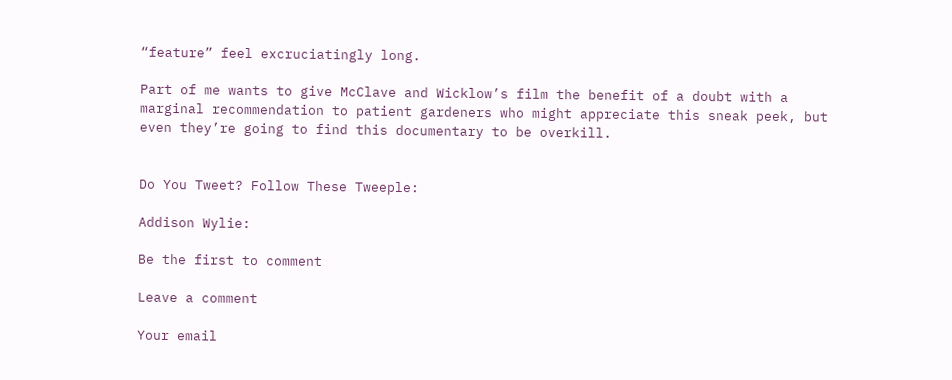“feature” feel excruciatingly long.

Part of me wants to give McClave and Wicklow’s film the benefit of a doubt with a marginal recommendation to patient gardeners who might appreciate this sneak peek, but even they’re going to find this documentary to be overkill.


Do You Tweet? Follow These Tweeple:

Addison Wylie:

Be the first to comment

Leave a comment

Your email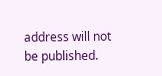address will not be published.